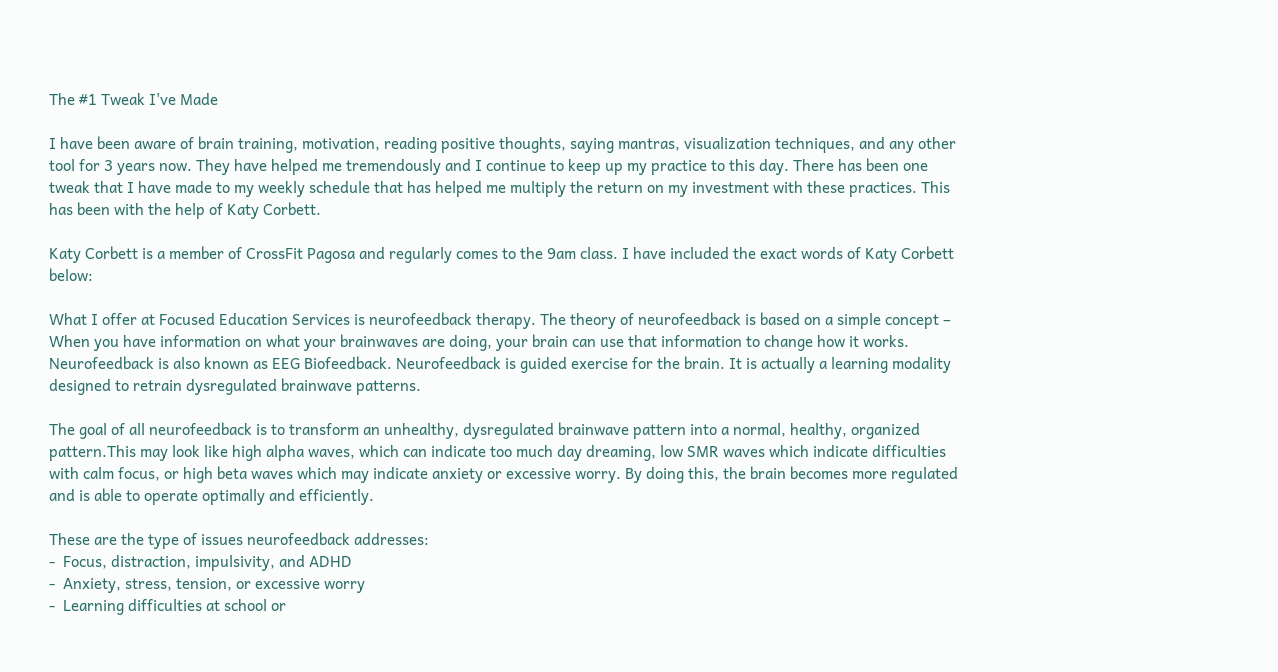The #1 Tweak I've Made

I have been aware of brain training, motivation, reading positive thoughts, saying mantras, visualization techniques, and any other tool for 3 years now. They have helped me tremendously and I continue to keep up my practice to this day. There has been one tweak that I have made to my weekly schedule that has helped me multiply the return on my investment with these practices. This has been with the help of Katy Corbett.

Katy Corbett is a member of CrossFit Pagosa and regularly comes to the 9am class. I have included the exact words of Katy Corbett below:

What I offer at Focused Education Services is neurofeedback therapy. The theory of neurofeedback is based on a simple concept – When you have information on what your brainwaves are doing, your brain can use that information to change how it works. Neurofeedback is also known as EEG Biofeedback. Neurofeedback is guided exercise for the brain. It is actually a learning modality designed to retrain dysregulated brainwave patterns.

The goal of all neurofeedback is to transform an unhealthy, dysregulated brainwave pattern into a normal, healthy, organized pattern.This may look like high alpha waves, which can indicate too much day dreaming, low SMR waves which indicate difficulties with calm focus, or high beta waves which may indicate anxiety or excessive worry. By doing this, the brain becomes more regulated and is able to operate optimally and efficiently.

These are the type of issues neurofeedback addresses:
-  Focus, distraction, impulsivity, and ADHD
-  Anxiety, stress, tension, or excessive worry
-  Learning difficulties at school or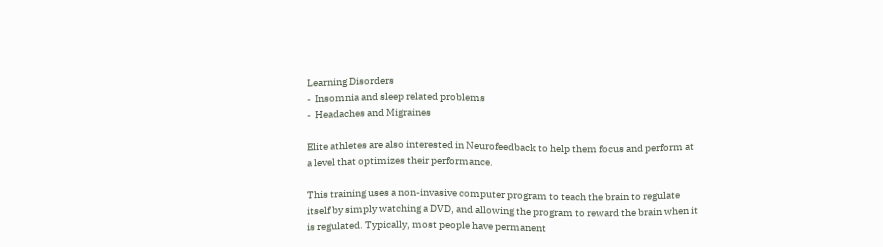Learning Disorders
-  Insomnia and sleep related problems
-  Headaches and Migraines

Elite athletes are also interested in Neurofeedback to help them focus and perform at a level that optimizes their performance.

This training uses a non-invasive computer program to teach the brain to regulate itself by simply watching a DVD, and allowing the program to reward the brain when it is regulated. Typically, most people have permanent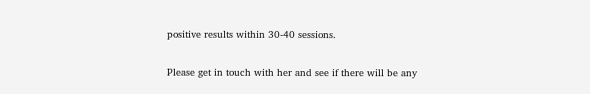positive results within 30-40 sessions.

Please get in touch with her and see if there will be any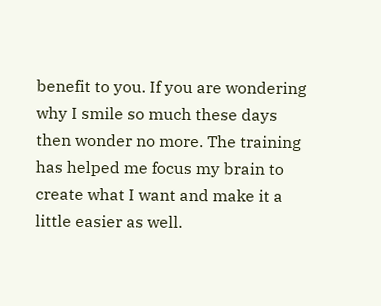benefit to you. If you are wondering why I smile so much these days then wonder no more. The training has helped me focus my brain to create what I want and make it a little easier as well.